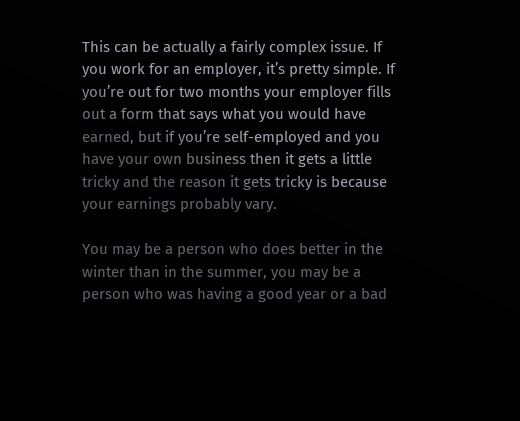This can be actually a fairly complex issue. If you work for an employer, it’s pretty simple. If you’re out for two months your employer fills out a form that says what you would have earned, but if you’re self-employed and you have your own business then it gets a little tricky and the reason it gets tricky is because your earnings probably vary.

You may be a person who does better in the winter than in the summer, you may be a person who was having a good year or a bad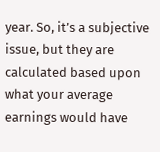year. So, it’s a subjective issue, but they are calculated based upon what your average earnings would have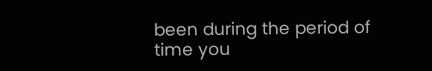been during the period of time you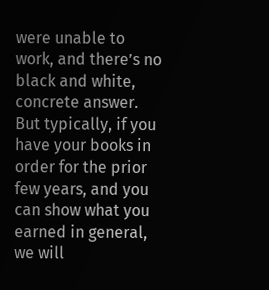were unable to work, and there’s no black and white, concrete answer. But typically, if you have your books in order for the prior few years, and you can show what you earned in general, we will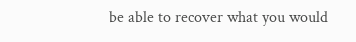be able to recover what you would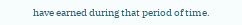have earned during that period of time.